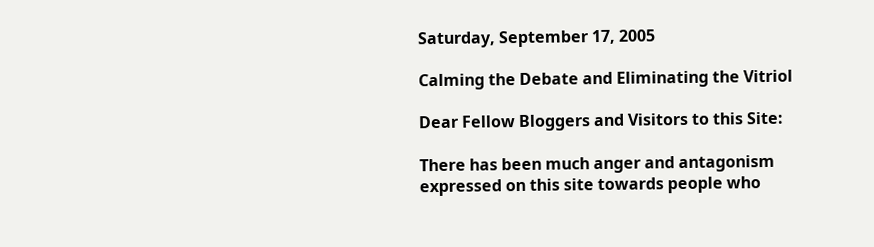Saturday, September 17, 2005

Calming the Debate and Eliminating the Vitriol

Dear Fellow Bloggers and Visitors to this Site:

There has been much anger and antagonism expressed on this site towards people who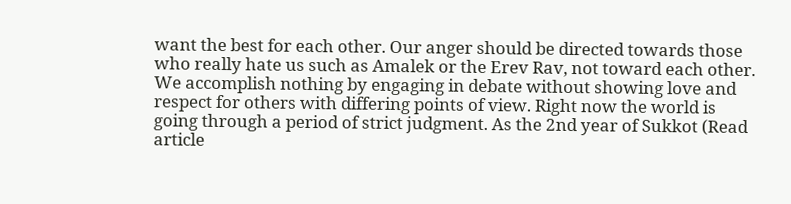want the best for each other. Our anger should be directed towards those who really hate us such as Amalek or the Erev Rav, not toward each other. We accomplish nothing by engaging in debate without showing love and respect for others with differing points of view. Right now the world is going through a period of strict judgment. As the 2nd year of Sukkot (Read article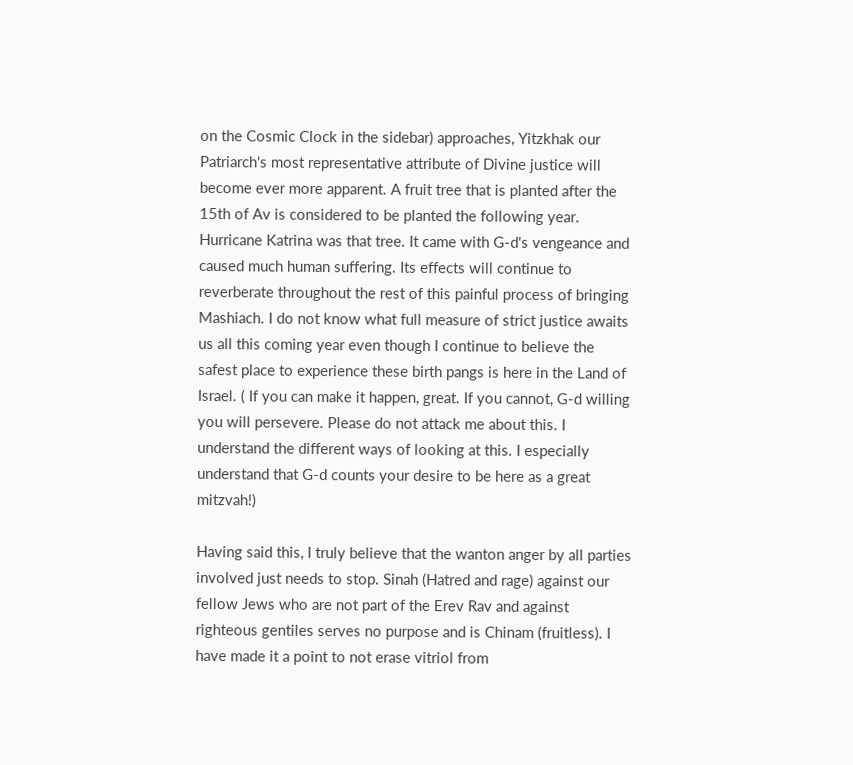on the Cosmic Clock in the sidebar) approaches, Yitzkhak our Patriarch's most representative attribute of Divine justice will become ever more apparent. A fruit tree that is planted after the 15th of Av is considered to be planted the following year. Hurricane Katrina was that tree. It came with G-d's vengeance and caused much human suffering. Its effects will continue to reverberate throughout the rest of this painful process of bringing Mashiach. I do not know what full measure of strict justice awaits us all this coming year even though I continue to believe the safest place to experience these birth pangs is here in the Land of Israel. ( If you can make it happen, great. If you cannot, G-d willing you will persevere. Please do not attack me about this. I understand the different ways of looking at this. I especially understand that G-d counts your desire to be here as a great mitzvah!)

Having said this, I truly believe that the wanton anger by all parties involved just needs to stop. Sinah (Hatred and rage) against our fellow Jews who are not part of the Erev Rav and against righteous gentiles serves no purpose and is Chinam (fruitless). I have made it a point to not erase vitriol from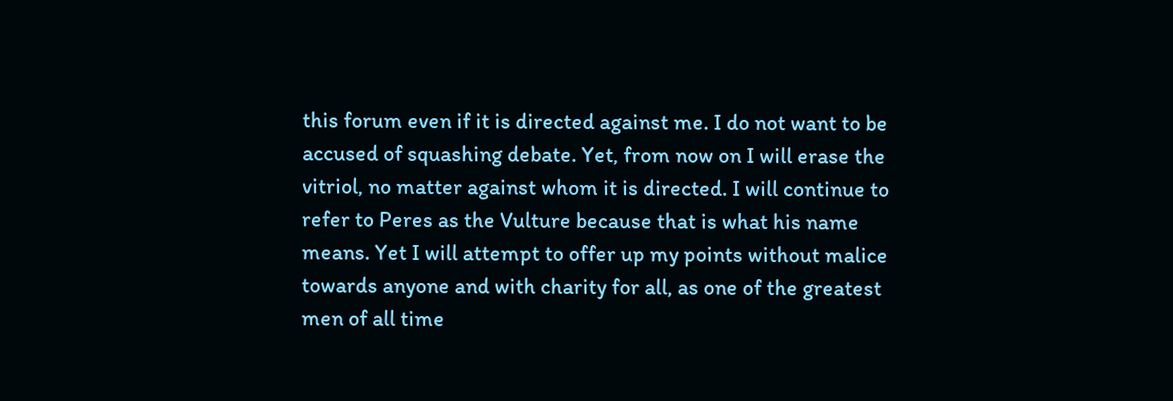this forum even if it is directed against me. I do not want to be accused of squashing debate. Yet, from now on I will erase the vitriol, no matter against whom it is directed. I will continue to refer to Peres as the Vulture because that is what his name means. Yet I will attempt to offer up my points without malice towards anyone and with charity for all, as one of the greatest men of all time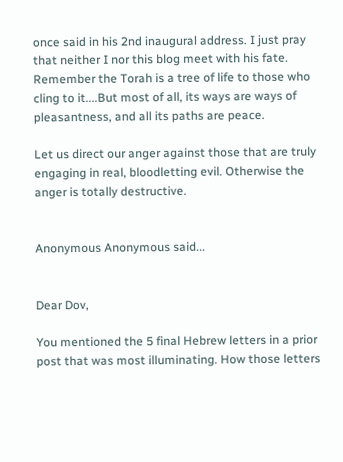once said in his 2nd inaugural address. I just pray that neither I nor this blog meet with his fate. Remember the Torah is a tree of life to those who cling to it....But most of all, its ways are ways of pleasantness, and all its paths are peace.

Let us direct our anger against those that are truly engaging in real, bloodletting evil. Otherwise the anger is totally destructive.


Anonymous Anonymous said...


Dear Dov,

You mentioned the 5 final Hebrew letters in a prior post that was most illuminating. How those letters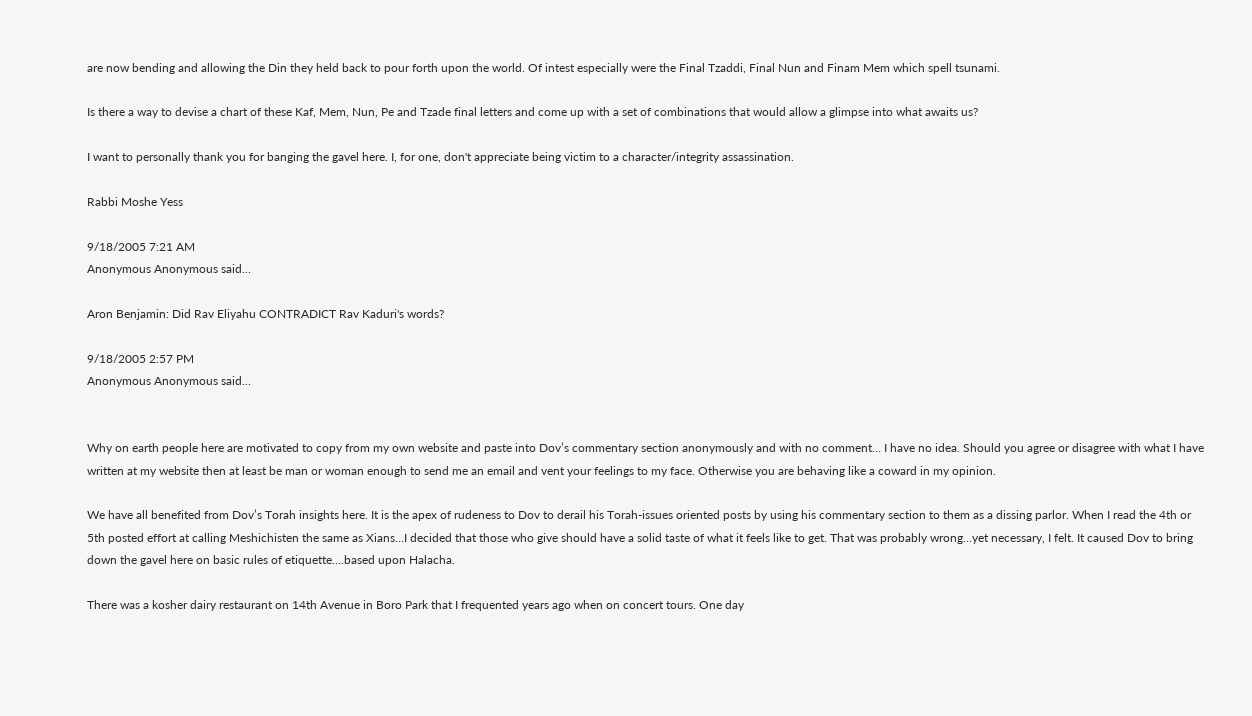are now bending and allowing the Din they held back to pour forth upon the world. Of intest especially were the Final Tzaddi, Final Nun and Finam Mem which spell tsunami.

Is there a way to devise a chart of these Kaf, Mem, Nun, Pe and Tzade final letters and come up with a set of combinations that would allow a glimpse into what awaits us?

I want to personally thank you for banging the gavel here. I, for one, don't appreciate being victim to a character/integrity assassination.

Rabbi Moshe Yess

9/18/2005 7:21 AM
Anonymous Anonymous said...

Aron Benjamin: Did Rav Eliyahu CONTRADICT Rav Kaduri's words?

9/18/2005 2:57 PM
Anonymous Anonymous said...


Why on earth people here are motivated to copy from my own website and paste into Dov’s commentary section anonymously and with no comment… I have no idea. Should you agree or disagree with what I have written at my website then at least be man or woman enough to send me an email and vent your feelings to my face. Otherwise you are behaving like a coward in my opinion.

We have all benefited from Dov’s Torah insights here. It is the apex of rudeness to Dov to derail his Torah-issues oriented posts by using his commentary section to them as a dissing parlor. When I read the 4th or 5th posted effort at calling Meshichisten the same as Xians…I decided that those who give should have a solid taste of what it feels like to get. That was probably wrong…yet necessary, I felt. It caused Dov to bring down the gavel here on basic rules of etiquette….based upon Halacha.

There was a kosher dairy restaurant on 14th Avenue in Boro Park that I frequented years ago when on concert tours. One day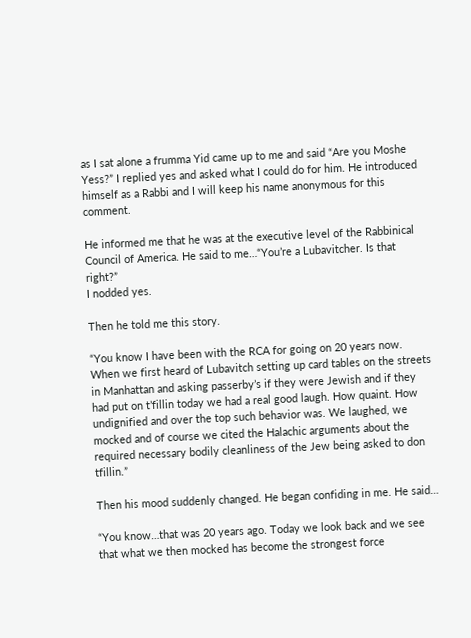as I sat alone a frumma Yid came up to me and said “Are you Moshe Yess?” I replied yes and asked what I could do for him. He introduced himself as a Rabbi and I will keep his name anonymous for this comment.

He informed me that he was at the executive level of the Rabbinical Council of America. He said to me…“You’re a Lubavitcher. Is that right?”
I nodded yes.

Then he told me this story.

“You know I have been with the RCA for going on 20 years now. When we first heard of Lubavitch setting up card tables on the streets in Manhattan and asking passerby’s if they were Jewish and if they had put on t’fillin today we had a real good laugh. How quaint. How undignified and over the top such behavior was. We laughed, we mocked and of course we cited the Halachic arguments about the required necessary bodily cleanliness of the Jew being asked to don tfillin.”

Then his mood suddenly changed. He began confiding in me. He said…

“You know…that was 20 years ago. Today we look back and we see that what we then mocked has become the strongest force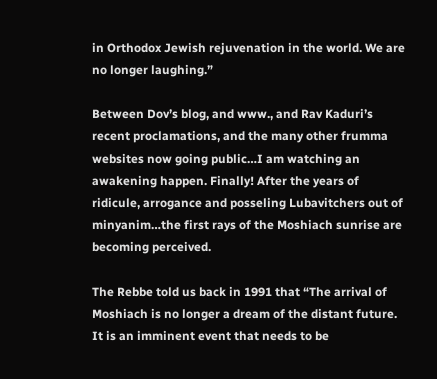in Orthodox Jewish rejuvenation in the world. We are no longer laughing.”

Between Dov’s blog, and www., and Rav Kaduri’s recent proclamations, and the many other frumma websites now going public…I am watching an awakening happen. Finally! After the years of ridicule, arrogance and posseling Lubavitchers out of minyanim…the first rays of the Moshiach sunrise are becoming perceived.

The Rebbe told us back in 1991 that “The arrival of Moshiach is no longer a dream of the distant future. It is an imminent event that needs to be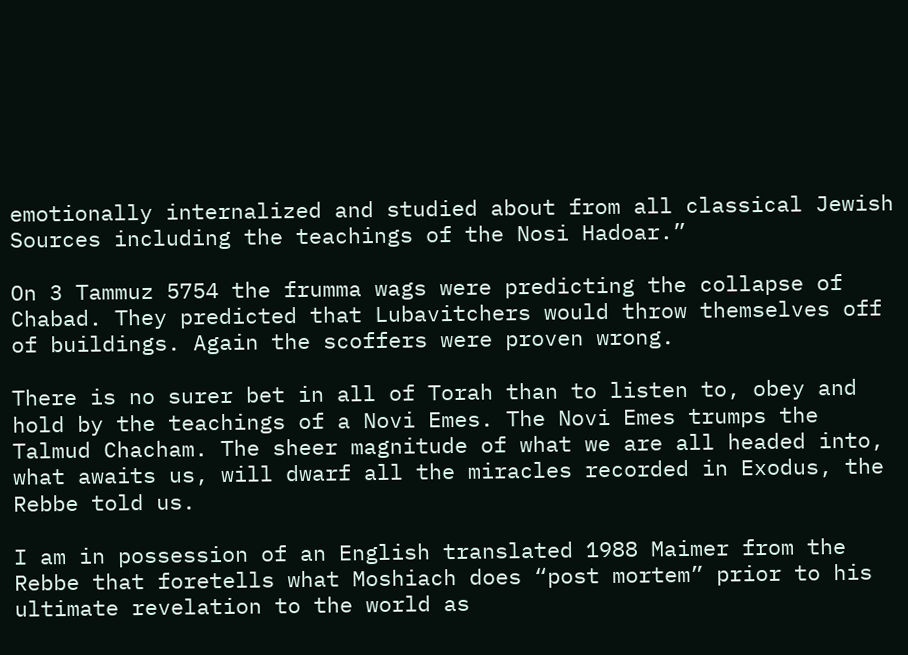emotionally internalized and studied about from all classical Jewish Sources including the teachings of the Nosi Hadoar.”

On 3 Tammuz 5754 the frumma wags were predicting the collapse of Chabad. They predicted that Lubavitchers would throw themselves off of buildings. Again the scoffers were proven wrong.

There is no surer bet in all of Torah than to listen to, obey and hold by the teachings of a Novi Emes. The Novi Emes trumps the Talmud Chacham. The sheer magnitude of what we are all headed into, what awaits us, will dwarf all the miracles recorded in Exodus, the Rebbe told us.

I am in possession of an English translated 1988 Maimer from the Rebbe that foretells what Moshiach does “post mortem” prior to his ultimate revelation to the world as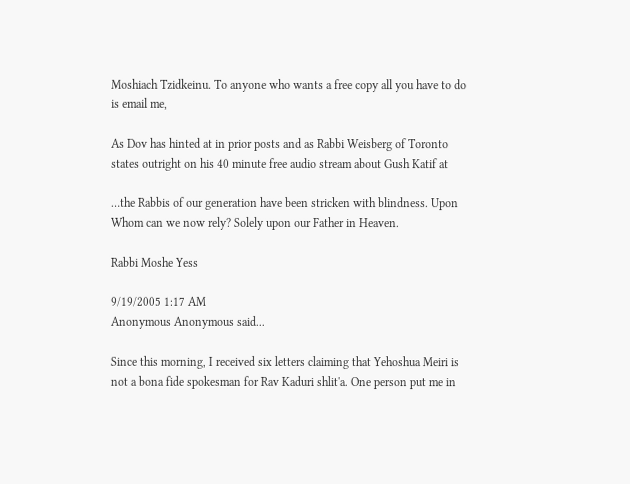Moshiach Tzidkeinu. To anyone who wants a free copy all you have to do is email me,

As Dov has hinted at in prior posts and as Rabbi Weisberg of Toronto states outright on his 40 minute free audio stream about Gush Katif at

…the Rabbis of our generation have been stricken with blindness. Upon Whom can we now rely? Solely upon our Father in Heaven.

Rabbi Moshe Yess

9/19/2005 1:17 AM
Anonymous Anonymous said...

Since this morning, I received six letters claiming that Yehoshua Meiri is not a bona fide spokesman for Rav Kaduri shlit'a. One person put me in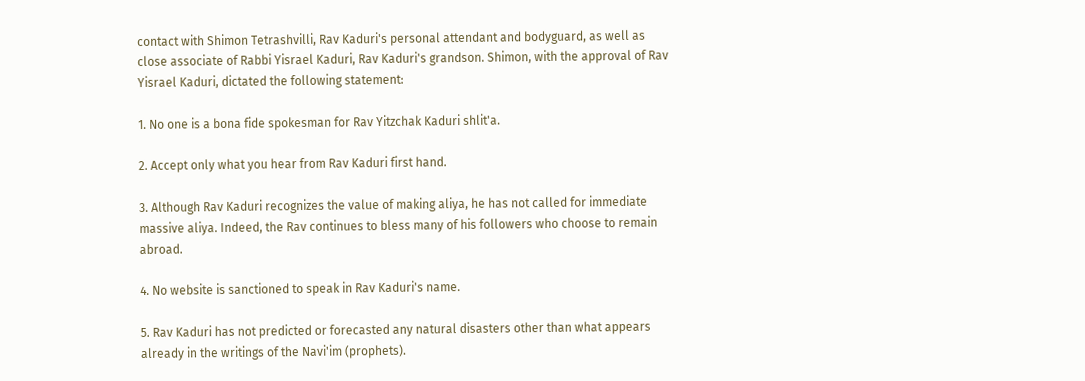contact with Shimon Tetrashvilli, Rav Kaduri's personal attendant and bodyguard, as well as close associate of Rabbi Yisrael Kaduri, Rav Kaduri's grandson. Shimon, with the approval of Rav Yisrael Kaduri, dictated the following statement:

1. No one is a bona fide spokesman for Rav Yitzchak Kaduri shlit'a.

2. Accept only what you hear from Rav Kaduri first hand.

3. Although Rav Kaduri recognizes the value of making aliya, he has not called for immediate massive aliya. Indeed, the Rav continues to bless many of his followers who choose to remain abroad.

4. No website is sanctioned to speak in Rav Kaduri's name.

5. Rav Kaduri has not predicted or forecasted any natural disasters other than what appears already in the writings of the Navi'im (prophets).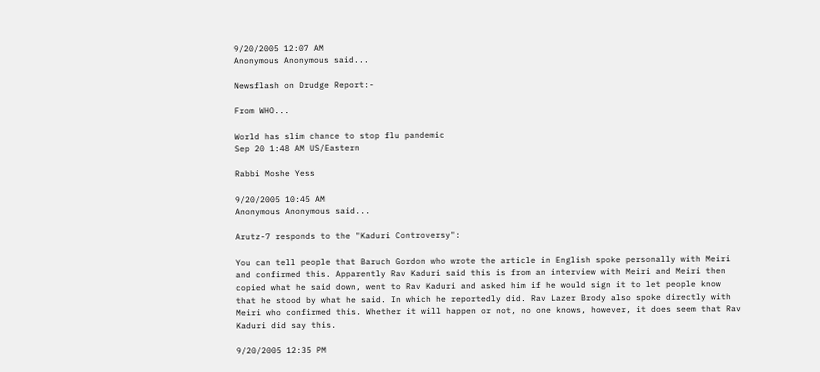9/20/2005 12:07 AM
Anonymous Anonymous said...

Newsflash on Drudge Report:-

From WHO...

World has slim chance to stop flu pandemic
Sep 20 1:48 AM US/Eastern

Rabbi Moshe Yess

9/20/2005 10:45 AM
Anonymous Anonymous said...

Arutz-7 responds to the "Kaduri Controversy":

You can tell people that Baruch Gordon who wrote the article in English spoke personally with Meiri and confirmed this. Apparently Rav Kaduri said this is from an interview with Meiri and Meiri then copied what he said down, went to Rav Kaduri and asked him if he would sign it to let people know that he stood by what he said. In which he reportedly did. Rav Lazer Brody also spoke directly with Meiri who confirmed this. Whether it will happen or not, no one knows, however, it does seem that Rav Kaduri did say this.

9/20/2005 12:35 PM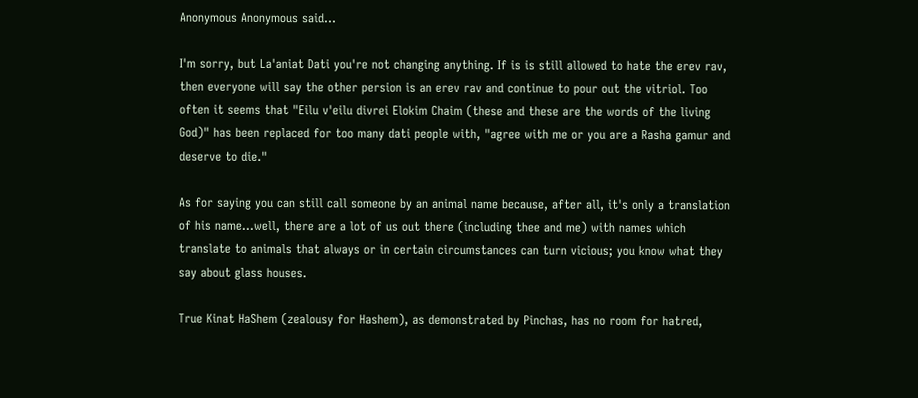Anonymous Anonymous said...

I'm sorry, but La'aniat Dati you're not changing anything. If is is still allowed to hate the erev rav, then everyone will say the other persion is an erev rav and continue to pour out the vitriol. Too often it seems that "Eilu v'eilu divrei Elokim Chaim (these and these are the words of the living God)" has been replaced for too many dati people with, "agree with me or you are a Rasha gamur and deserve to die."

As for saying you can still call someone by an animal name because, after all, it's only a translation of his name...well, there are a lot of us out there (including thee and me) with names which translate to animals that always or in certain circumstances can turn vicious; you know what they say about glass houses.

True Kinat HaShem (zealousy for Hashem), as demonstrated by Pinchas, has no room for hatred,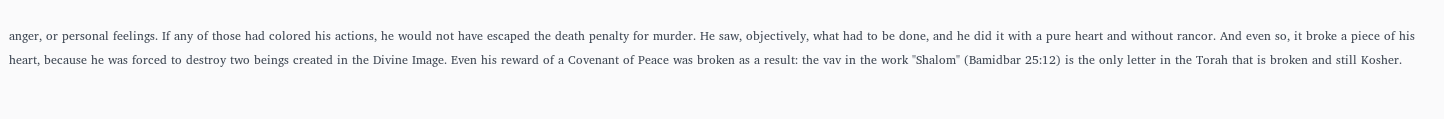anger, or personal feelings. If any of those had colored his actions, he would not have escaped the death penalty for murder. He saw, objectively, what had to be done, and he did it with a pure heart and without rancor. And even so, it broke a piece of his heart, because he was forced to destroy two beings created in the Divine Image. Even his reward of a Covenant of Peace was broken as a result: the vav in the work "Shalom" (Bamidbar 25:12) is the only letter in the Torah that is broken and still Kosher.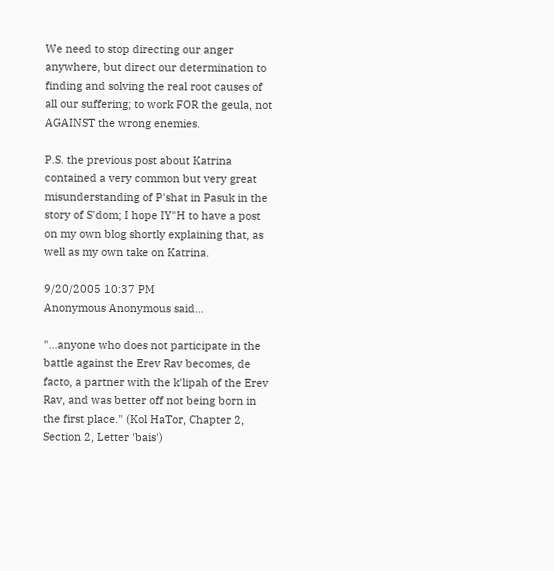We need to stop directing our anger anywhere, but direct our determination to finding and solving the real root causes of all our suffering; to work FOR the geula, not AGAINST the wrong enemies.

P.S. the previous post about Katrina contained a very common but very great misunderstanding of P'shat in Pasuk in the story of S'dom; I hope IY"H to have a post on my own blog shortly explaining that, as well as my own take on Katrina.

9/20/2005 10:37 PM
Anonymous Anonymous said...

"...anyone who does not participate in the battle against the Erev Rav becomes, de facto, a partner with the k'lipah of the Erev Rav, and was better off not being born in the first place." (Kol HaTor, Chapter 2, Section 2, Letter 'bais')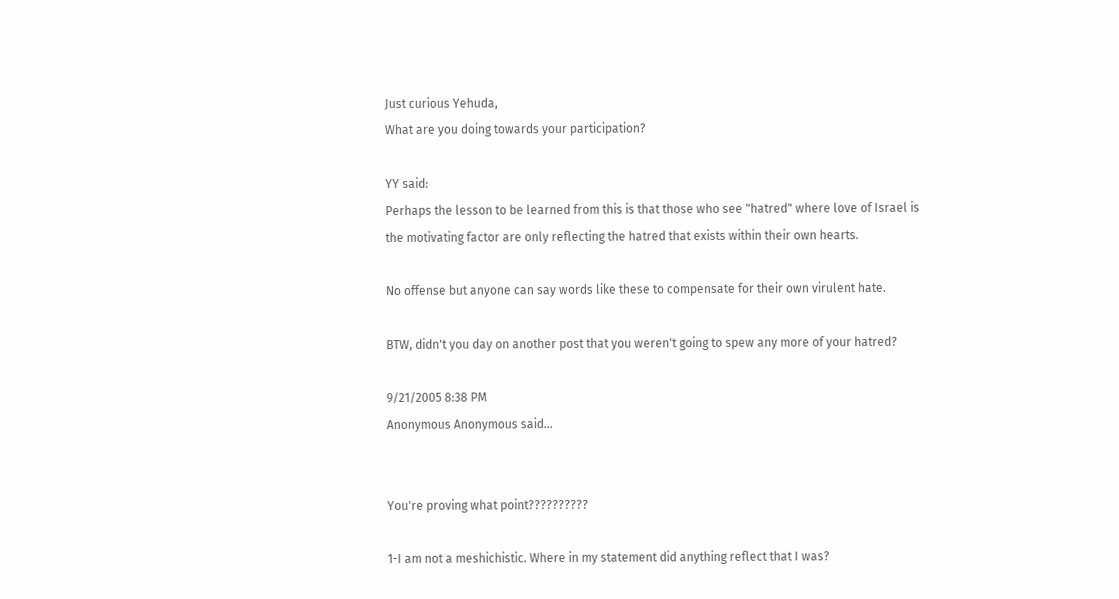Just curious Yehuda,
What are you doing towards your participation?

YY said:
Perhaps the lesson to be learned from this is that those who see "hatred" where love of Israel is the motivating factor are only reflecting the hatred that exists within their own hearts.

No offense but anyone can say words like these to compensate for their own virulent hate.

BTW, didn't you day on another post that you weren't going to spew any more of your hatred?

9/21/2005 8:38 PM
Anonymous Anonymous said...


You're proving what point??????????

1-I am not a meshichistic. Where in my statement did anything reflect that I was?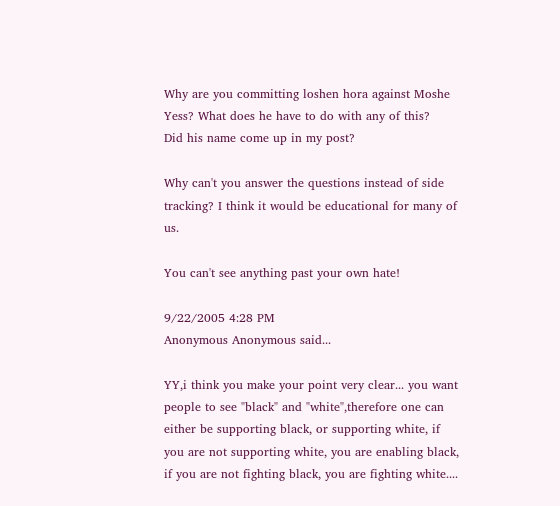Why are you committing loshen hora against Moshe Yess? What does he have to do with any of this?
Did his name come up in my post?

Why can't you answer the questions instead of side tracking? I think it would be educational for many of us.

You can't see anything past your own hate!

9/22/2005 4:28 PM
Anonymous Anonymous said...

YY,i think you make your point very clear... you want people to see "black" and "white",therefore one can either be supporting black, or supporting white, if you are not supporting white, you are enabling black, if you are not fighting black, you are fighting white....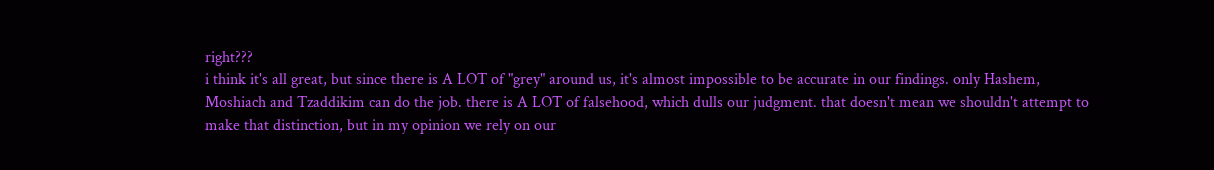right???
i think it's all great, but since there is A LOT of "grey" around us, it's almost impossible to be accurate in our findings. only Hashem, Moshiach and Tzaddikim can do the job. there is A LOT of falsehood, which dulls our judgment. that doesn't mean we shouldn't attempt to make that distinction, but in my opinion we rely on our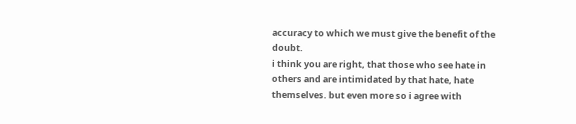accuracy to which we must give the benefit of the doubt.
i think you are right, that those who see hate in others and are intimidated by that hate, hate themselves. but even more so i agree with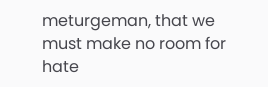meturgeman, that we must make no room for hate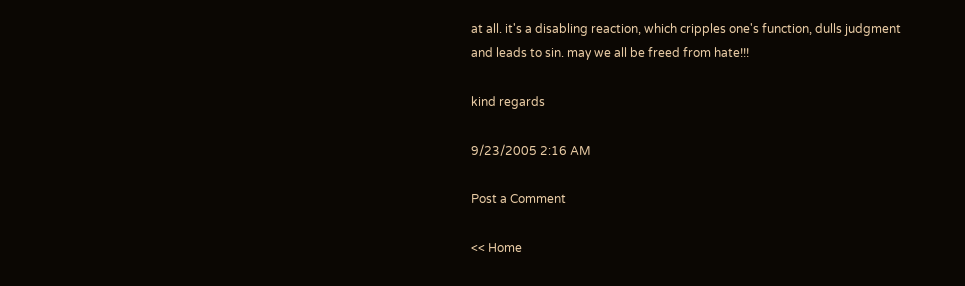at all. it's a disabling reaction, which cripples one's function, dulls judgment and leads to sin. may we all be freed from hate!!!

kind regards

9/23/2005 2:16 AM

Post a Comment

<< Home